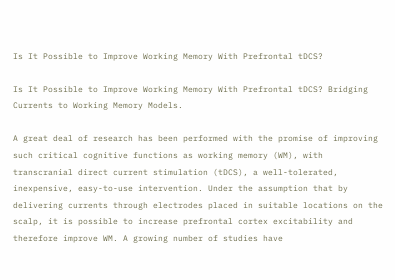Is It Possible to Improve Working Memory With Prefrontal tDCS?

Is It Possible to Improve Working Memory With Prefrontal tDCS? Bridging Currents to Working Memory Models.

A great deal of research has been performed with the promise of improving such critical cognitive functions as working memory (WM), with transcranial direct current stimulation (tDCS), a well-tolerated, inexpensive, easy-to-use intervention. Under the assumption that by delivering currents through electrodes placed in suitable locations on the scalp, it is possible to increase prefrontal cortex excitability and therefore improve WM. A growing number of studies have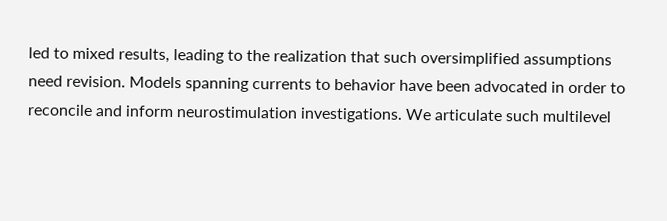led to mixed results, leading to the realization that such oversimplified assumptions need revision. Models spanning currents to behavior have been advocated in order to reconcile and inform neurostimulation investigations. We articulate such multilevel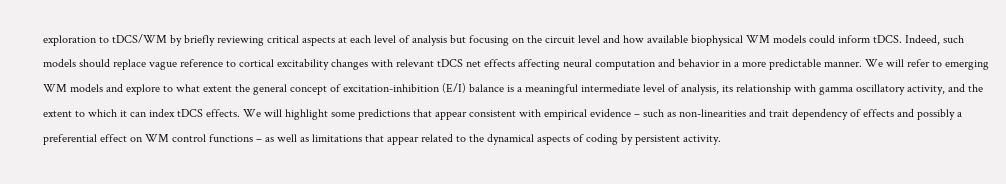exploration to tDCS/WM by briefly reviewing critical aspects at each level of analysis but focusing on the circuit level and how available biophysical WM models could inform tDCS. Indeed, such models should replace vague reference to cortical excitability changes with relevant tDCS net effects affecting neural computation and behavior in a more predictable manner. We will refer to emerging WM models and explore to what extent the general concept of excitation-inhibition (E/I) balance is a meaningful intermediate level of analysis, its relationship with gamma oscillatory activity, and the extent to which it can index tDCS effects. We will highlight some predictions that appear consistent with empirical evidence – such as non-linearities and trait dependency of effects and possibly a preferential effect on WM control functions – as well as limitations that appear related to the dynamical aspects of coding by persistent activity.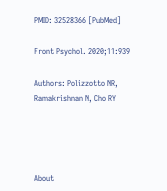PMID: 32528366 [PubMed]

Front Psychol. 2020;11:939

Authors: Polizzotto NR, Ramakrishnan N, Cho RY




About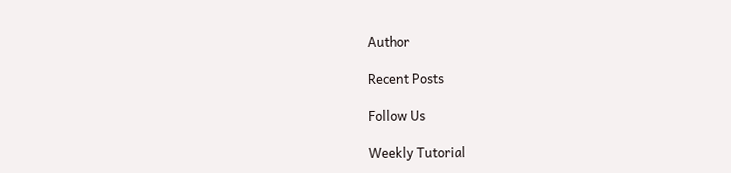Author

Recent Posts

Follow Us

Weekly Tutorial